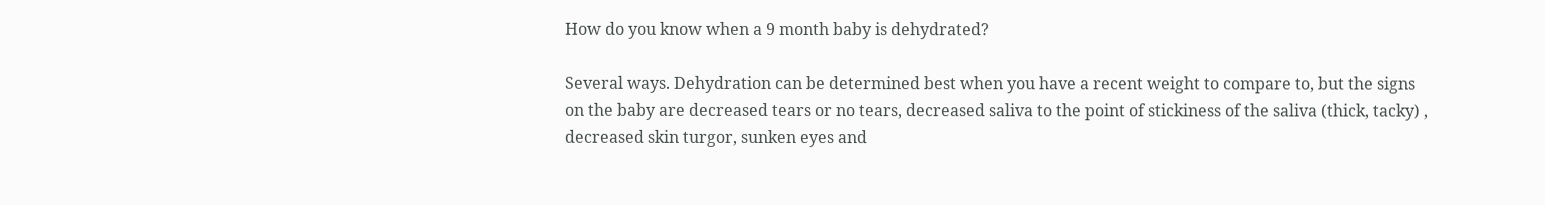How do you know when a 9 month baby is dehydrated?

Several ways. Dehydration can be determined best when you have a recent weight to compare to, but the signs on the baby are decreased tears or no tears, decreased saliva to the point of stickiness of the saliva (thick, tacky) , decreased skin turgor, sunken eyes and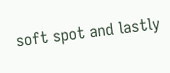soft spot and lastly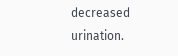decreased urination.